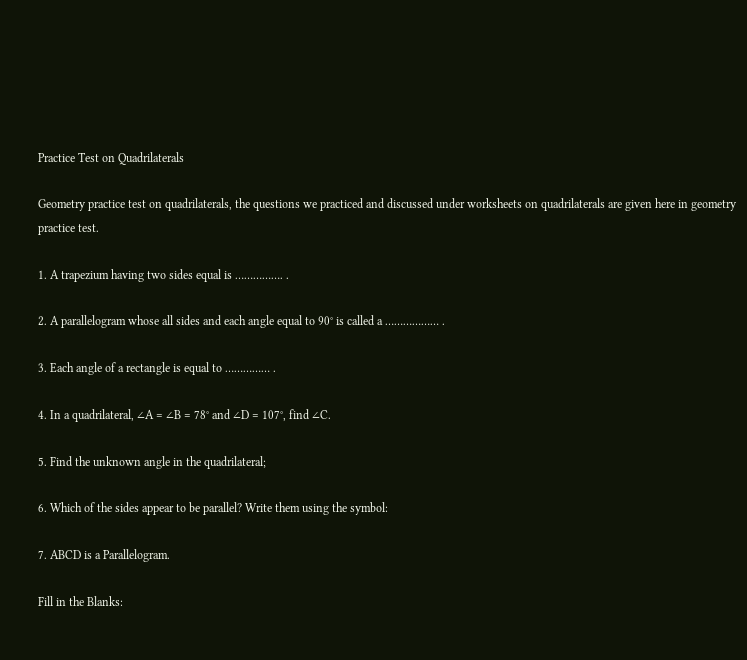Practice Test on Quadrilaterals

Geometry practice test on quadrilaterals, the questions we practiced and discussed under worksheets on quadrilaterals are given here in geometry practice test.

1. A trapezium having two sides equal is ……………. .

2. A parallelogram whose all sides and each angle equal to 90° is called a ……………… .

3. Each angle of a rectangle is equal to …………… .

4. In a quadrilateral, ∠A = ∠B = 78° and ∠D = 107°, find ∠C.

5. Find the unknown angle in the quadrilateral;

6. Which of the sides appear to be parallel? Write them using the symbol:

7. ABCD is a Parallelogram.

Fill in the Blanks: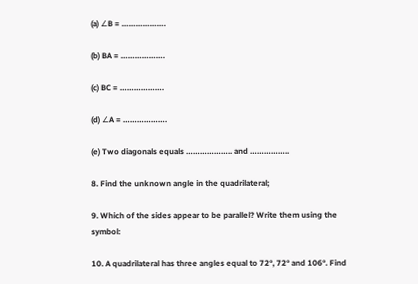(a) ∠B = ……………….

(b) BA = ……………….

(c) BC = ……………….

(d) ∠A = ……………….

(e) Two diagonals equals ……………….. and ……………..

8. Find the unknown angle in the quadrilateral;

9. Which of the sides appear to be parallel? Write them using the symbol:

10. A quadrilateral has three angles equal to 72°, 72° and 106°. Find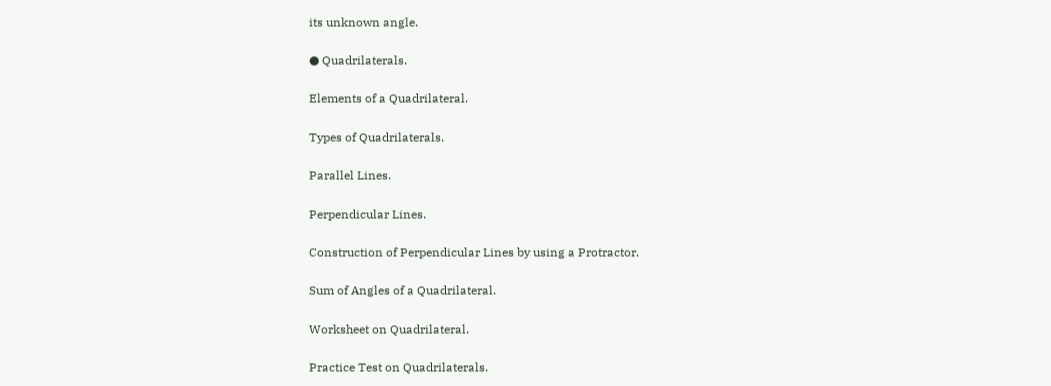its unknown angle.

● Quadrilaterals.

Elements of a Quadrilateral.

Types of Quadrilaterals.

Parallel Lines.

Perpendicular Lines.

Construction of Perpendicular Lines by using a Protractor.

Sum of Angles of a Quadrilateral.

Worksheet on Quadrilateral.

Practice Test on Quadrilaterals.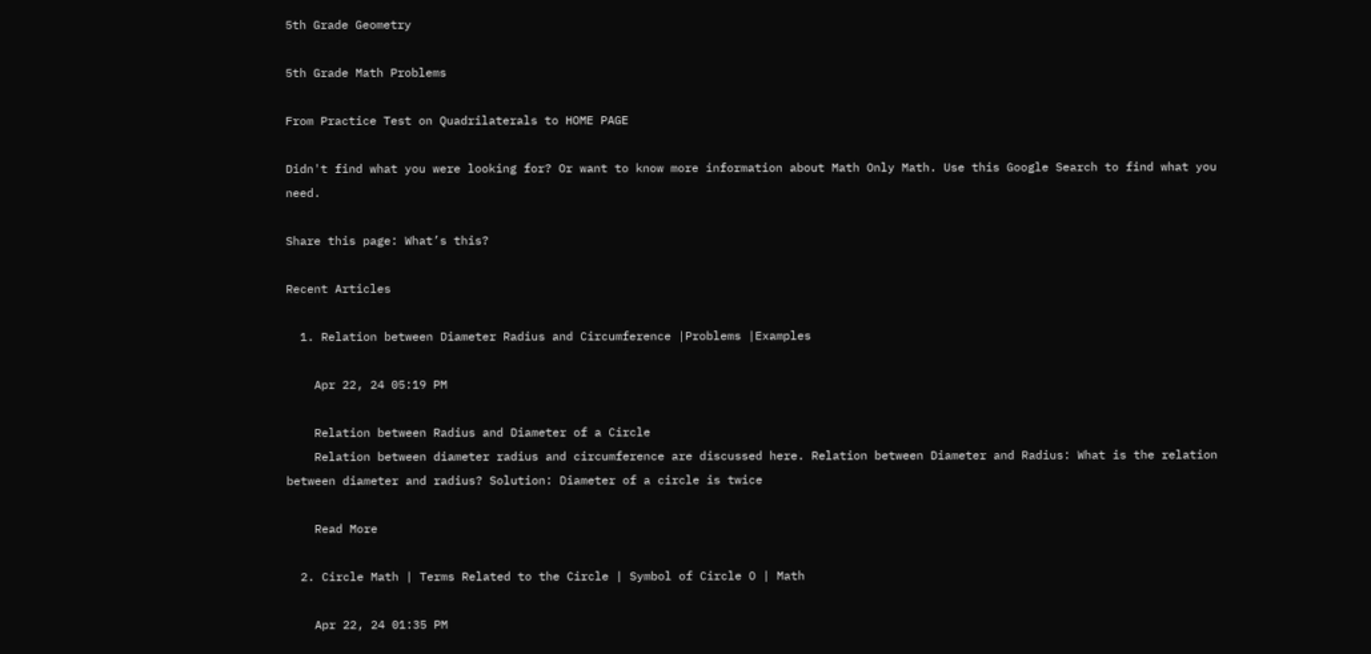5th Grade Geometry

5th Grade Math Problems

From Practice Test on Quadrilaterals to HOME PAGE

Didn't find what you were looking for? Or want to know more information about Math Only Math. Use this Google Search to find what you need.

Share this page: What’s this?

Recent Articles

  1. Relation between Diameter Radius and Circumference |Problems |Examples

    Apr 22, 24 05:19 PM

    Relation between Radius and Diameter of a Circle
    Relation between diameter radius and circumference are discussed here. Relation between Diameter and Radius: What is the relation between diameter and radius? Solution: Diameter of a circle is twice

    Read More

  2. Circle Math | Terms Related to the Circle | Symbol of Circle O | Math

    Apr 22, 24 01:35 PM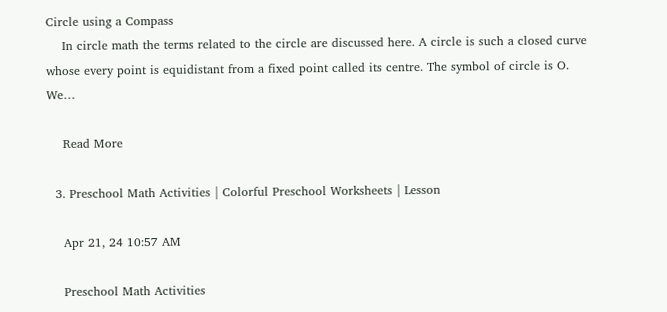Circle using a Compass
    In circle math the terms related to the circle are discussed here. A circle is such a closed curve whose every point is equidistant from a fixed point called its centre. The symbol of circle is O. We…

    Read More

  3. Preschool Math Activities | Colorful Preschool Worksheets | Lesson

    Apr 21, 24 10:57 AM

    Preschool Math Activities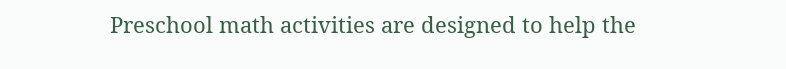Preschool math activities are designed to help the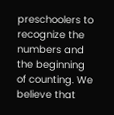preschoolers to recognize the numbers and the beginning of counting. We believe that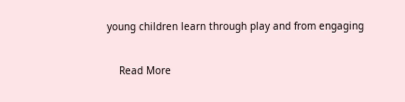young children learn through play and from engaging

    Read More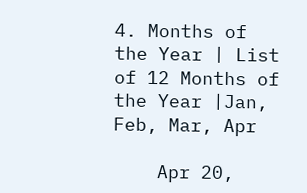4. Months of the Year | List of 12 Months of the Year |Jan, Feb, Mar, Apr

    Apr 20,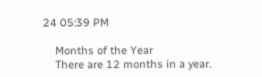24 05:39 PM

    Months of the Year
    There are 12 months in a year.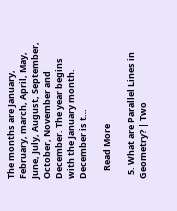The months are January, February, march, April, May, June, July, August, September, October, November and December. The year begins with the January month. December is t…

    Read More

  5. What are Parallel Lines in Geometry? | Two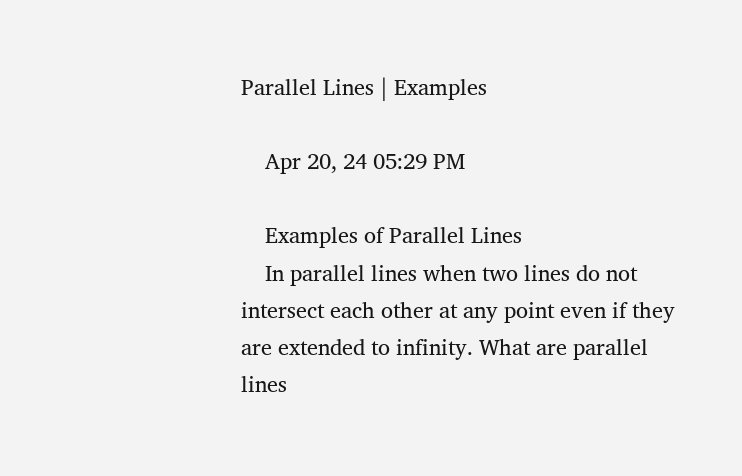Parallel Lines | Examples

    Apr 20, 24 05:29 PM

    Examples of Parallel Lines
    In parallel lines when two lines do not intersect each other at any point even if they are extended to infinity. What are parallel lines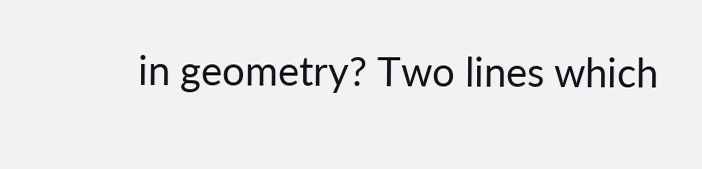in geometry? Two lines which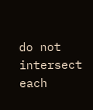do not intersect each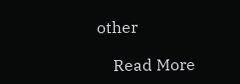other

    Read More